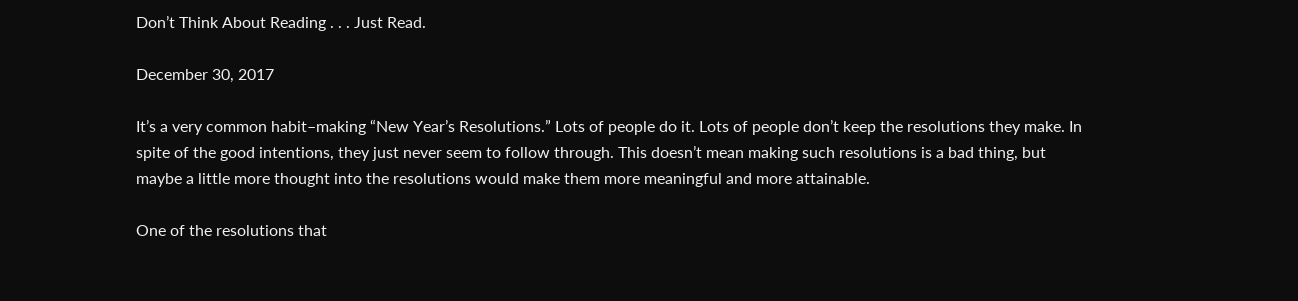Don’t Think About Reading . . . Just Read.

December 30, 2017

It’s a very common habit–making “New Year’s Resolutions.” Lots of people do it. Lots of people don’t keep the resolutions they make. In spite of the good intentions, they just never seem to follow through. This doesn’t mean making such resolutions is a bad thing, but maybe a little more thought into the resolutions would make them more meaningful and more attainable.

One of the resolutions that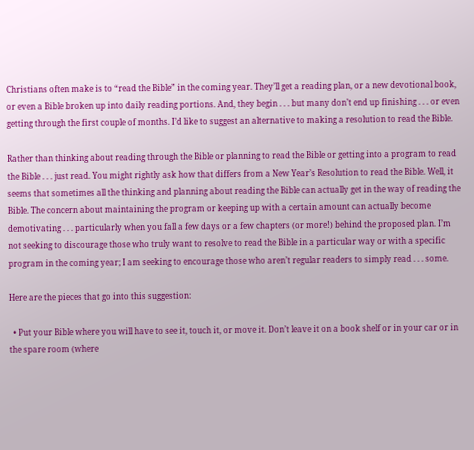Christians often make is to “read the Bible” in the coming year. They’ll get a reading plan, or a new devotional book, or even a Bible broken up into daily reading portions. And, they begin . . . but many don’t end up finishing . . . or even getting through the first couple of months. I’d like to suggest an alternative to making a resolution to read the Bible.

Rather than thinking about reading through the Bible or planning to read the Bible or getting into a program to read the Bible . . . just read. You might rightly ask how that differs from a New Year’s Resolution to read the Bible. Well, it seems that sometimes all the thinking and planning about reading the Bible can actually get in the way of reading the Bible. The concern about maintaining the program or keeping up with a certain amount can actually become demotivating . . . particularly when you fall a few days or a few chapters (or more!) behind the proposed plan. I’m not seeking to discourage those who truly want to resolve to read the Bible in a particular way or with a specific program in the coming year; I am seeking to encourage those who aren’t regular readers to simply read . . . some.

Here are the pieces that go into this suggestion:

  • Put your Bible where you will have to see it, touch it, or move it. Don’t leave it on a book shelf or in your car or in the spare room (where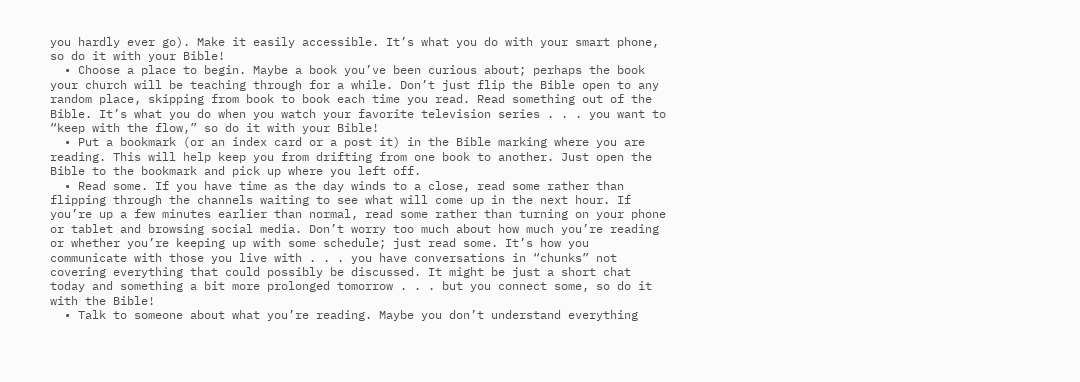you hardly ever go). Make it easily accessible. It’s what you do with your smart phone, so do it with your Bible!
  • Choose a place to begin. Maybe a book you’ve been curious about; perhaps the book your church will be teaching through for a while. Don’t just flip the Bible open to any random place, skipping from book to book each time you read. Read something out of the Bible. It’s what you do when you watch your favorite television series . . . you want to “keep with the flow,” so do it with your Bible!
  • Put a bookmark (or an index card or a post it) in the Bible marking where you are reading. This will help keep you from drifting from one book to another. Just open the Bible to the bookmark and pick up where you left off.
  • Read some. If you have time as the day winds to a close, read some rather than flipping through the channels waiting to see what will come up in the next hour. If you’re up a few minutes earlier than normal, read some rather than turning on your phone or tablet and browsing social media. Don’t worry too much about how much you’re reading or whether you’re keeping up with some schedule; just read some. It’s how you communicate with those you live with . . . you have conversations in “chunks” not covering everything that could possibly be discussed. It might be just a short chat today and something a bit more prolonged tomorrow . . . but you connect some, so do it with the Bible!
  • Talk to someone about what you’re reading. Maybe you don’t understand everything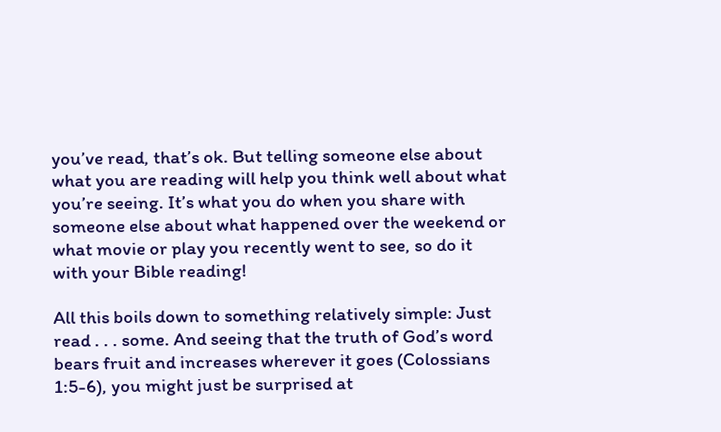you’ve read, that’s ok. But telling someone else about what you are reading will help you think well about what you’re seeing. It’s what you do when you share with someone else about what happened over the weekend or what movie or play you recently went to see, so do it with your Bible reading!

All this boils down to something relatively simple: Just read . . . some. And seeing that the truth of God’s word bears fruit and increases wherever it goes (Colossians 1:5-6), you might just be surprised at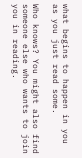what begins to happen in you as you just read some.

Who knows? You might also find someone else who wants to join you in reading.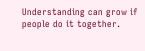Understanding can grow if people do it together.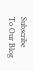Subscribe To Our Blog